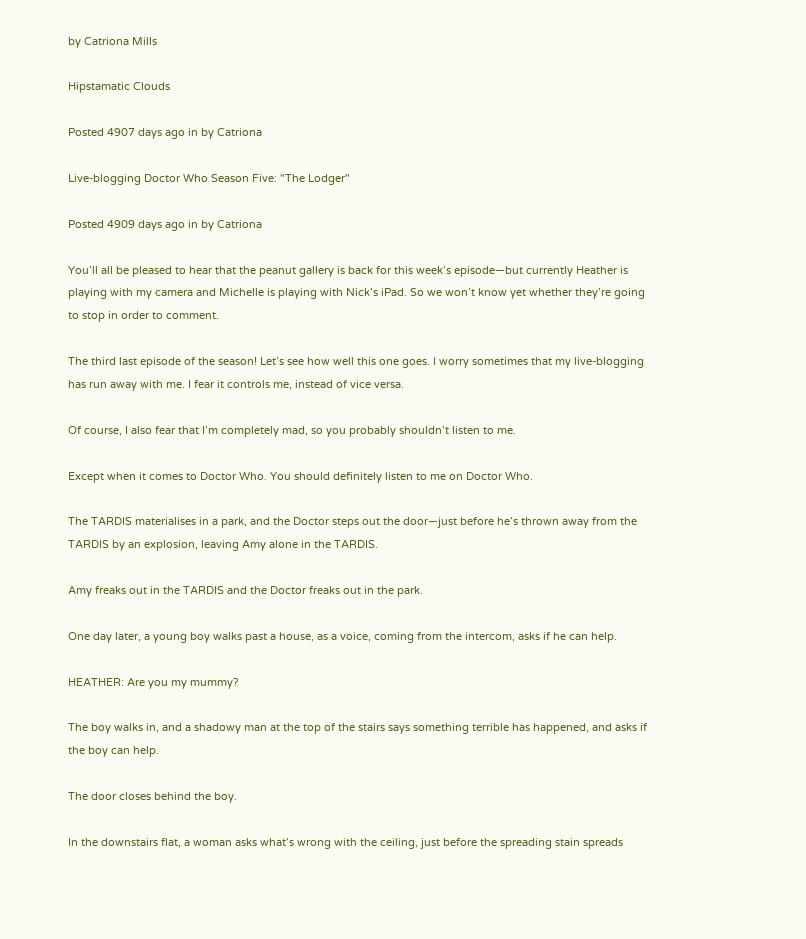by Catriona Mills

Hipstamatic Clouds

Posted 4907 days ago in by Catriona

Live-blogging Doctor Who Season Five: "The Lodger"

Posted 4909 days ago in by Catriona

You’ll all be pleased to hear that the peanut gallery is back for this week’s episode—but currently Heather is playing with my camera and Michelle is playing with Nick’s iPad. So we won’t know yet whether they’re going to stop in order to comment.

The third last episode of the season! Let’s see how well this one goes. I worry sometimes that my live-blogging has run away with me. I fear it controls me, instead of vice versa.

Of course, I also fear that I’m completely mad, so you probably shouldn’t listen to me.

Except when it comes to Doctor Who. You should definitely listen to me on Doctor Who.

The TARDIS materialises in a park, and the Doctor steps out the door—just before he’s thrown away from the TARDIS by an explosion, leaving Amy alone in the TARDIS.

Amy freaks out in the TARDIS and the Doctor freaks out in the park.

One day later, a young boy walks past a house, as a voice, coming from the intercom, asks if he can help.

HEATHER: Are you my mummy?

The boy walks in, and a shadowy man at the top of the stairs says something terrible has happened, and asks if the boy can help.

The door closes behind the boy.

In the downstairs flat, a woman asks what’s wrong with the ceiling, just before the spreading stain spreads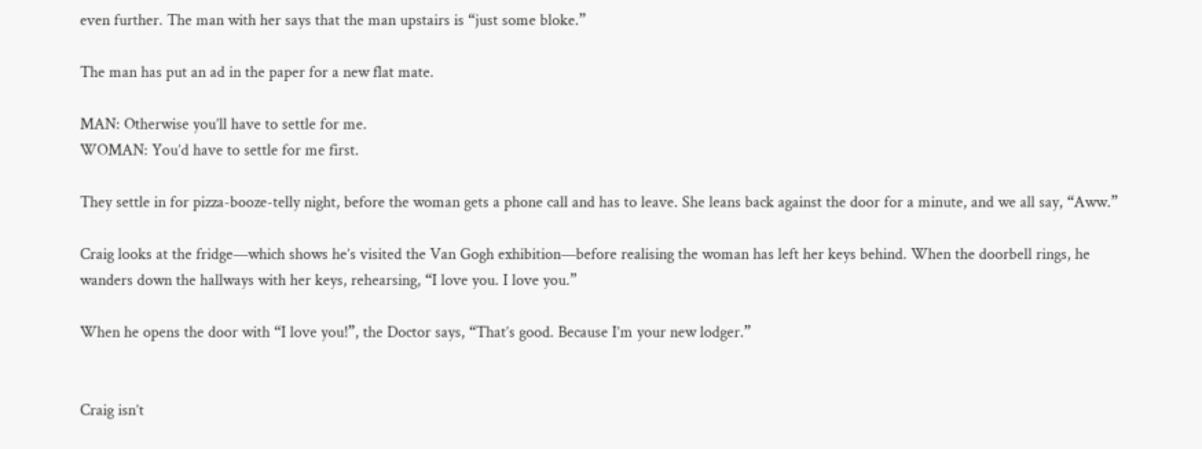even further. The man with her says that the man upstairs is “just some bloke.”

The man has put an ad in the paper for a new flat mate.

MAN: Otherwise you’ll have to settle for me.
WOMAN: You’d have to settle for me first.

They settle in for pizza-booze-telly night, before the woman gets a phone call and has to leave. She leans back against the door for a minute, and we all say, “Aww.”

Craig looks at the fridge—which shows he’s visited the Van Gogh exhibition—before realising the woman has left her keys behind. When the doorbell rings, he wanders down the hallways with her keys, rehearsing, “I love you. I love you.”

When he opens the door with “I love you!”, the Doctor says, “That’s good. Because I’m your new lodger.”


Craig isn’t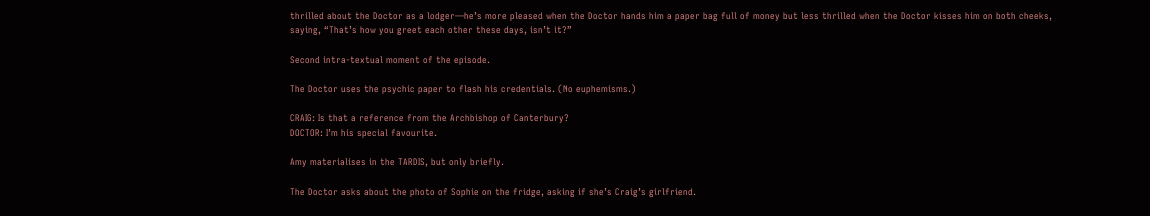thrilled about the Doctor as a lodger—he’s more pleased when the Doctor hands him a paper bag full of money but less thrilled when the Doctor kisses him on both cheeks, saying, “That’s how you greet each other these days, isn’t it?”

Second intra-textual moment of the episode.

The Doctor uses the psychic paper to flash his credentials. (No euphemisms.)

CRAIG: Is that a reference from the Archbishop of Canterbury?
DOCTOR: I’m his special favourite.

Amy materialises in the TARDIS, but only briefly.

The Doctor asks about the photo of Sophie on the fridge, asking if she’s Craig’s girlfriend.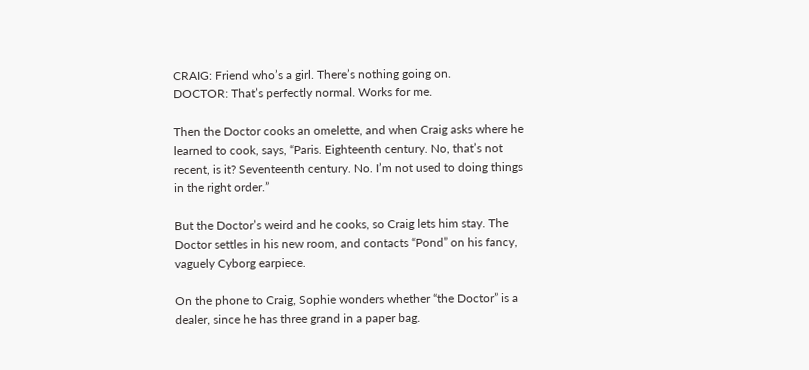CRAIG: Friend who’s a girl. There’s nothing going on.
DOCTOR: That’s perfectly normal. Works for me.

Then the Doctor cooks an omelette, and when Craig asks where he learned to cook, says, “Paris. Eighteenth century. No, that’s not recent, is it? Seventeenth century. No. I’m not used to doing things in the right order.”

But the Doctor’s weird and he cooks, so Craig lets him stay. The Doctor settles in his new room, and contacts “Pond” on his fancy, vaguely Cyborg earpiece.

On the phone to Craig, Sophie wonders whether “the Doctor” is a dealer, since he has three grand in a paper bag.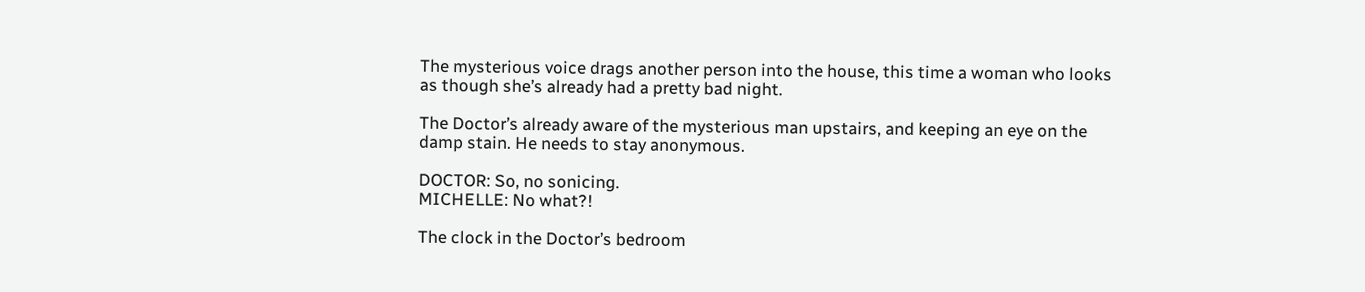The mysterious voice drags another person into the house, this time a woman who looks as though she’s already had a pretty bad night.

The Doctor’s already aware of the mysterious man upstairs, and keeping an eye on the damp stain. He needs to stay anonymous.

DOCTOR: So, no sonicing.
MICHELLE: No what?!

The clock in the Doctor’s bedroom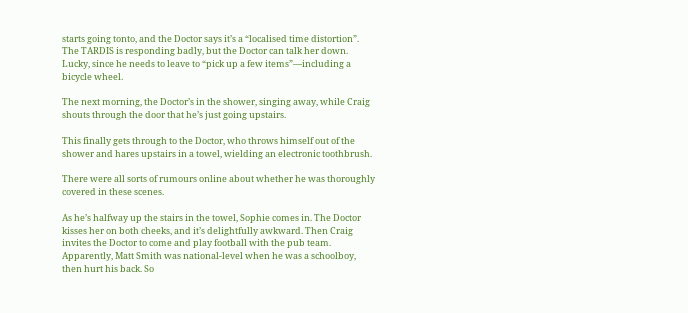starts going tonto, and the Doctor says it’s a “localised time distortion”. The TARDIS is responding badly, but the Doctor can talk her down. Lucky, since he needs to leave to “pick up a few items”—including a bicycle wheel.

The next morning, the Doctor’s in the shower, singing away, while Craig shouts through the door that he’s just going upstairs.

This finally gets through to the Doctor, who throws himself out of the shower and hares upstairs in a towel, wielding an electronic toothbrush.

There were all sorts of rumours online about whether he was thoroughly covered in these scenes.

As he’s halfway up the stairs in the towel, Sophie comes in. The Doctor kisses her on both cheeks, and it’s delightfully awkward. Then Craig invites the Doctor to come and play football with the pub team. Apparently, Matt Smith was national-level when he was a schoolboy, then hurt his back. So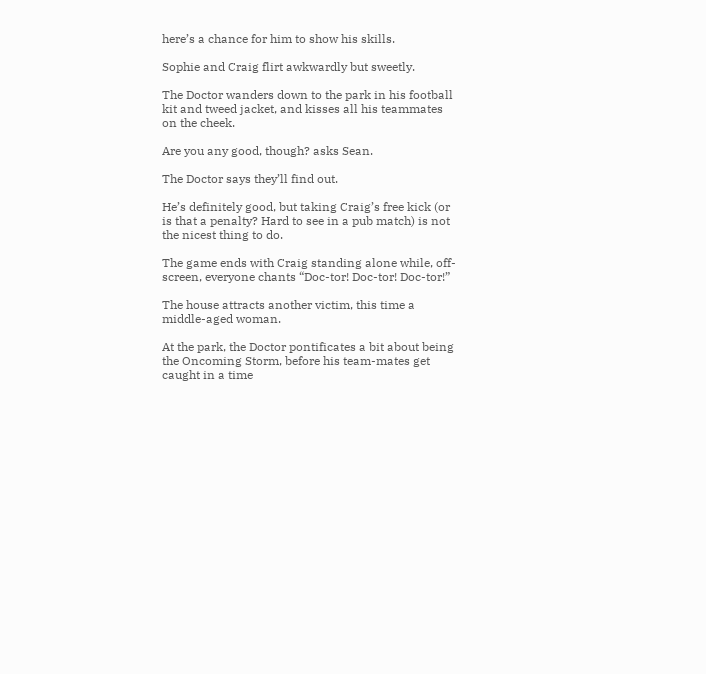here’s a chance for him to show his skills.

Sophie and Craig flirt awkwardly but sweetly.

The Doctor wanders down to the park in his football kit and tweed jacket, and kisses all his teammates on the cheek.

Are you any good, though? asks Sean.

The Doctor says they’ll find out.

He’s definitely good, but taking Craig’s free kick (or is that a penalty? Hard to see in a pub match) is not the nicest thing to do.

The game ends with Craig standing alone while, off-screen, everyone chants “Doc-tor! Doc-tor! Doc-tor!”

The house attracts another victim, this time a middle-aged woman.

At the park, the Doctor pontificates a bit about being the Oncoming Storm, before his team-mates get caught in a time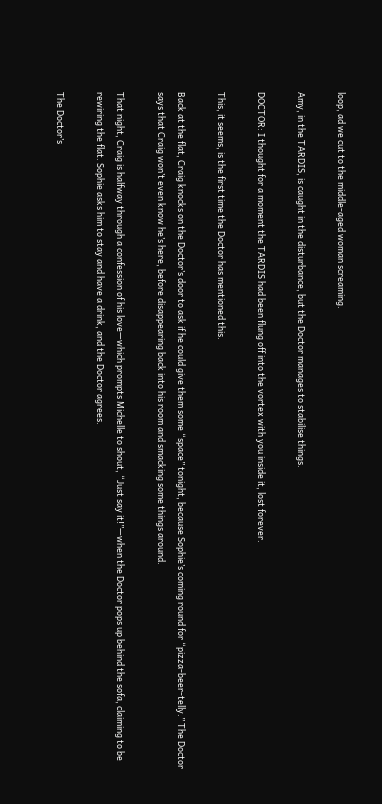loop, ad we cut to the middle-aged woman screaming.

Amy, in the TARDIS, is caught in the disturbance, but the Doctor manages to stabilise things.

DOCTOR: I thought for a moment the TARDIS had been flung off into the vortex with you inside it, lost forever.

This, it seems, is the first time the Doctor has mentioned this.

Back at the flat, Craig knocks on the Doctor’s door to ask if he could give them some “space” tonight, because Sophie’s coming round for “pizza-beer-telly.” The Doctor says that Craig won’t even know he’s here, before disappearing back into his room and smacking some things around.

That night, Craig is halfway through a confession of his love—which prompts Michelle to shout, “Just say it!”—when the Doctor pops up behind the sofa, claiming to be rewiring the flat. Sophie asks him to stay and have a drink, and the Doctor agrees.

The Doctor’s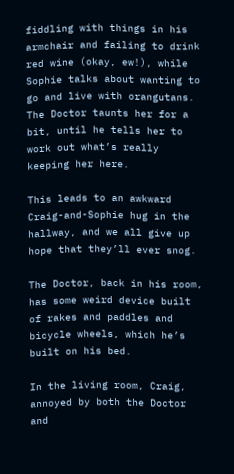fiddling with things in his armchair and failing to drink red wine (okay, ew!), while Sophie talks about wanting to go and live with orangutans. The Doctor taunts her for a bit, until he tells her to work out what’s really keeping her here.

This leads to an awkward Craig-and-Sophie hug in the hallway, and we all give up hope that they’ll ever snog.

The Doctor, back in his room, has some weird device built of rakes and paddles and bicycle wheels, which he’s built on his bed.

In the living room, Craig, annoyed by both the Doctor and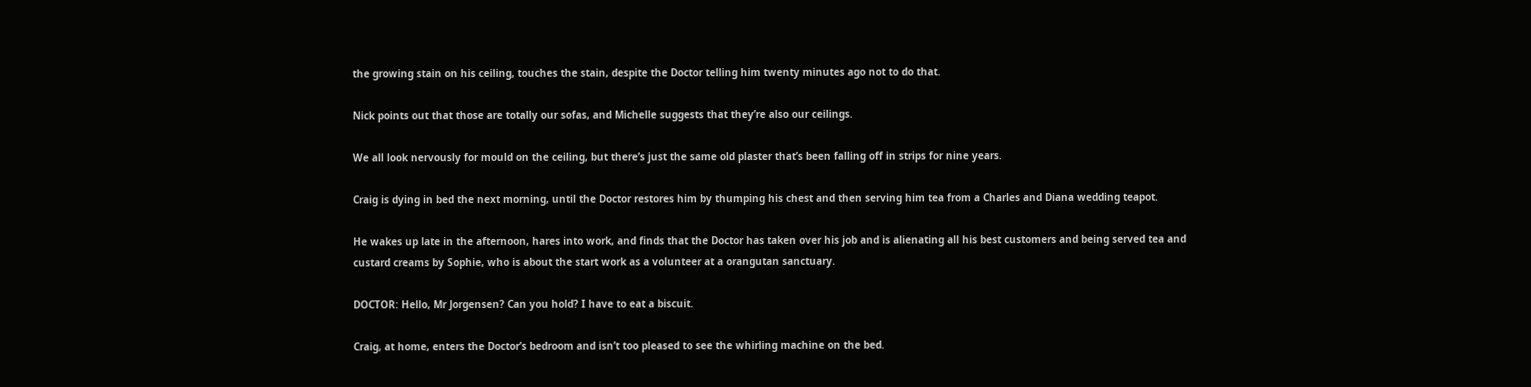the growing stain on his ceiling, touches the stain, despite the Doctor telling him twenty minutes ago not to do that.

Nick points out that those are totally our sofas, and Michelle suggests that they’re also our ceilings.

We all look nervously for mould on the ceiling, but there’s just the same old plaster that’s been falling off in strips for nine years.

Craig is dying in bed the next morning, until the Doctor restores him by thumping his chest and then serving him tea from a Charles and Diana wedding teapot.

He wakes up late in the afternoon, hares into work, and finds that the Doctor has taken over his job and is alienating all his best customers and being served tea and custard creams by Sophie, who is about the start work as a volunteer at a orangutan sanctuary.

DOCTOR: Hello, Mr Jorgensen? Can you hold? I have to eat a biscuit.

Craig, at home, enters the Doctor’s bedroom and isn’t too pleased to see the whirling machine on the bed.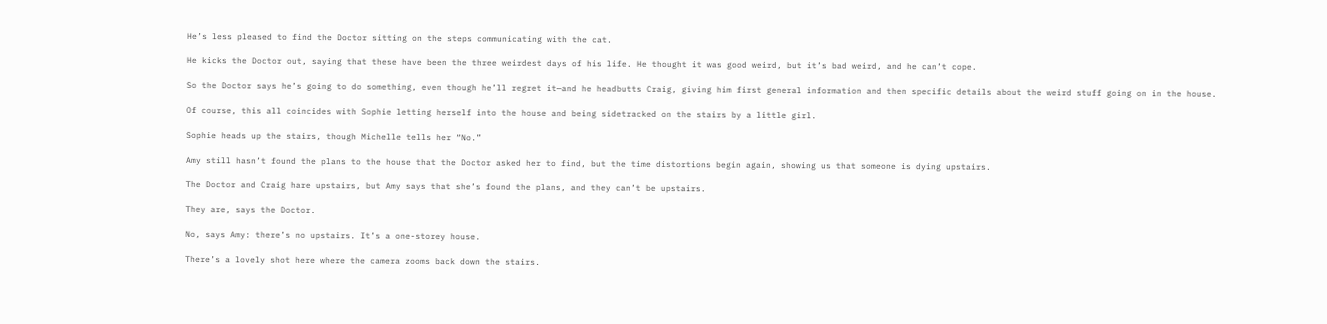He’s less pleased to find the Doctor sitting on the steps communicating with the cat.

He kicks the Doctor out, saying that these have been the three weirdest days of his life. He thought it was good weird, but it’s bad weird, and he can’t cope.

So the Doctor says he’s going to do something, even though he’ll regret it—and he headbutts Craig, giving him first general information and then specific details about the weird stuff going on in the house.

Of course, this all coincides with Sophie letting herself into the house and being sidetracked on the stairs by a little girl.

Sophie heads up the stairs, though Michelle tells her “No.”

Amy still hasn’t found the plans to the house that the Doctor asked her to find, but the time distortions begin again, showing us that someone is dying upstairs.

The Doctor and Craig hare upstairs, but Amy says that she’s found the plans, and they can’t be upstairs.

They are, says the Doctor.

No, says Amy: there’s no upstairs. It’s a one-storey house.

There’s a lovely shot here where the camera zooms back down the stairs.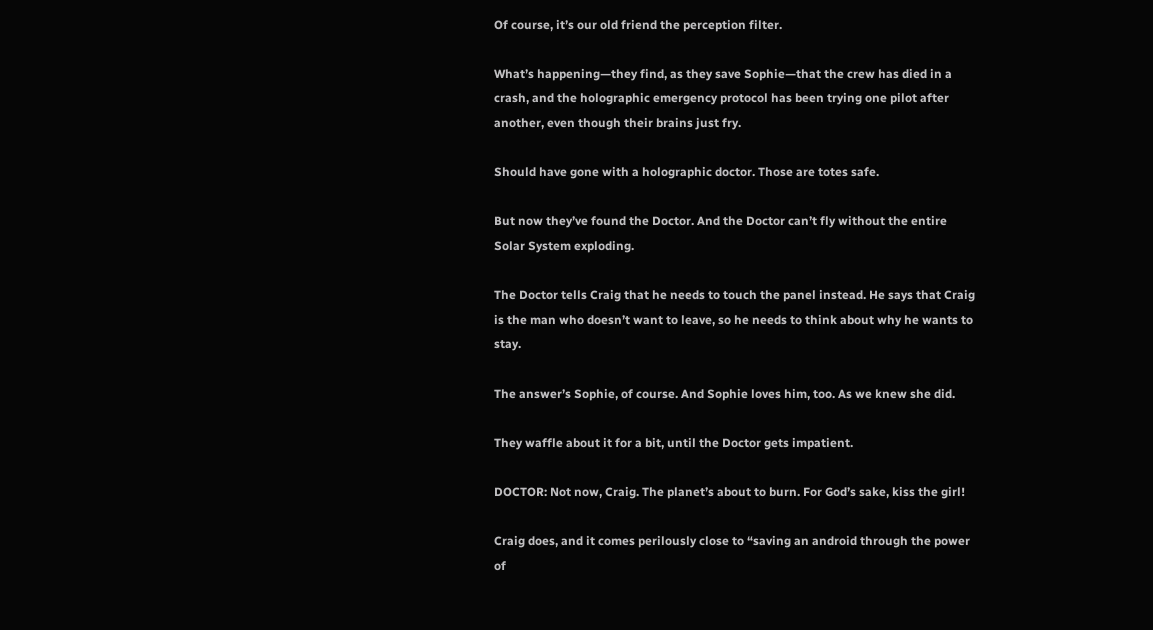Of course, it’s our old friend the perception filter.

What’s happening—they find, as they save Sophie—that the crew has died in a crash, and the holographic emergency protocol has been trying one pilot after another, even though their brains just fry.

Should have gone with a holographic doctor. Those are totes safe.

But now they’ve found the Doctor. And the Doctor can’t fly without the entire Solar System exploding.

The Doctor tells Craig that he needs to touch the panel instead. He says that Craig is the man who doesn’t want to leave, so he needs to think about why he wants to stay.

The answer’s Sophie, of course. And Sophie loves him, too. As we knew she did.

They waffle about it for a bit, until the Doctor gets impatient.

DOCTOR: Not now, Craig. The planet’s about to burn. For God’s sake, kiss the girl!

Craig does, and it comes perilously close to “saving an android through the power of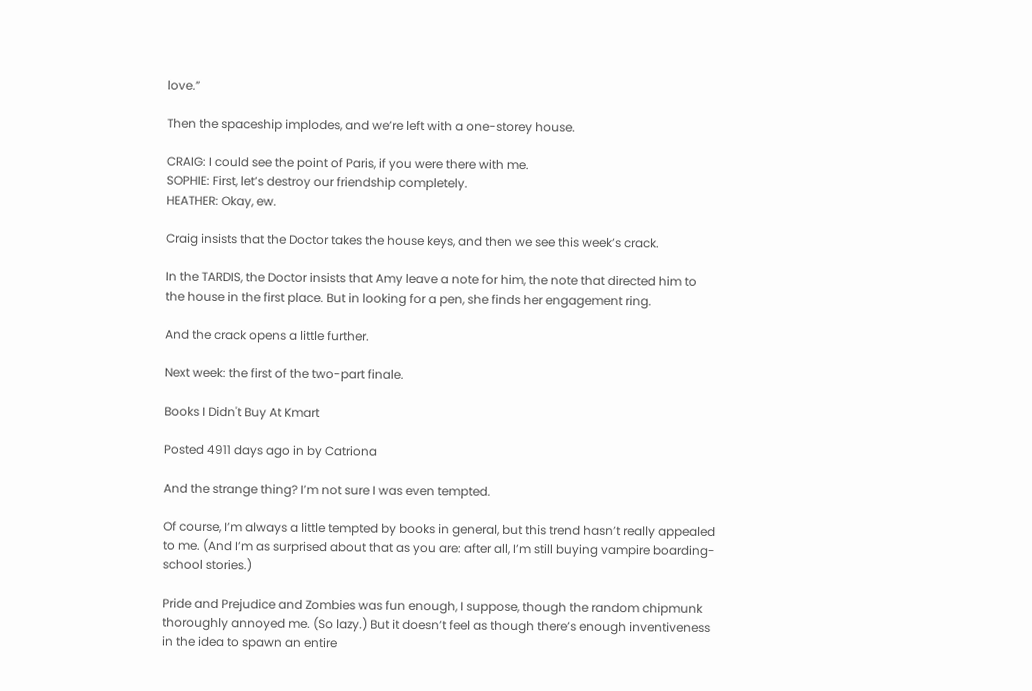love.”

Then the spaceship implodes, and we’re left with a one-storey house.

CRAIG: I could see the point of Paris, if you were there with me.
SOPHIE: First, let’s destroy our friendship completely.
HEATHER: Okay, ew.

Craig insists that the Doctor takes the house keys, and then we see this week’s crack.

In the TARDIS, the Doctor insists that Amy leave a note for him, the note that directed him to the house in the first place. But in looking for a pen, she finds her engagement ring.

And the crack opens a little further.

Next week: the first of the two-part finale.

Books I Didn't Buy At Kmart

Posted 4911 days ago in by Catriona

And the strange thing? I’m not sure I was even tempted.

Of course, I’m always a little tempted by books in general, but this trend hasn’t really appealed to me. (And I’m as surprised about that as you are: after all, I’m still buying vampire boarding-school stories.)

Pride and Prejudice and Zombies was fun enough, I suppose, though the random chipmunk thoroughly annoyed me. (So lazy.) But it doesn’t feel as though there’s enough inventiveness in the idea to spawn an entire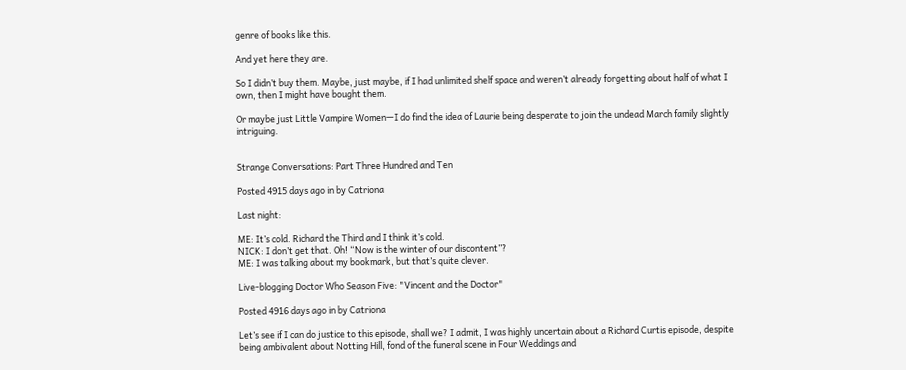genre of books like this.

And yet here they are.

So I didn’t buy them. Maybe, just maybe, if I had unlimited shelf space and weren’t already forgetting about half of what I own, then I might have bought them.

Or maybe just Little Vampire Women—I do find the idea of Laurie being desperate to join the undead March family slightly intriguing.


Strange Conversations: Part Three Hundred and Ten

Posted 4915 days ago in by Catriona

Last night:

ME: It’s cold. Richard the Third and I think it’s cold.
NICK: I don’t get that. Oh! “Now is the winter of our discontent”?
ME: I was talking about my bookmark, but that’s quite clever.

Live-blogging Doctor Who Season Five: "Vincent and the Doctor"

Posted 4916 days ago in by Catriona

Let’s see if I can do justice to this episode, shall we? I admit, I was highly uncertain about a Richard Curtis episode, despite being ambivalent about Notting Hill, fond of the funeral scene in Four Weddings and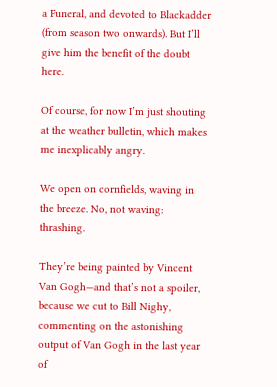a Funeral, and devoted to Blackadder (from season two onwards). But I’ll give him the benefit of the doubt here.

Of course, for now I’m just shouting at the weather bulletin, which makes me inexplicably angry.

We open on cornfields, waving in the breeze. No, not waving: thrashing.

They’re being painted by Vincent Van Gogh—and that’s not a spoiler, because we cut to Bill Nighy, commenting on the astonishing output of Van Gogh in the last year of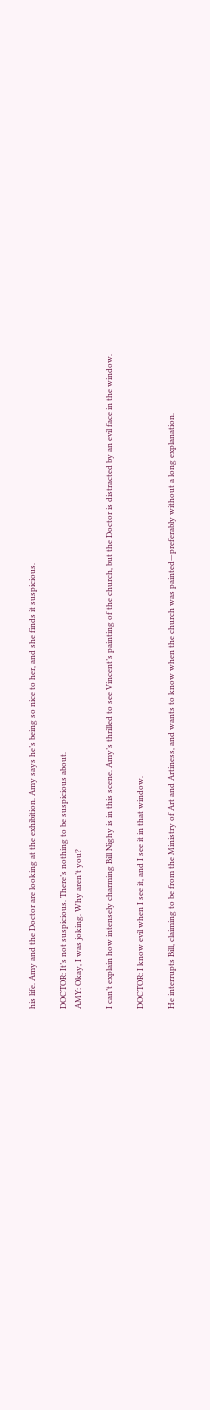his life. Amy and the Doctor are looking at the exhibition. Amy says he’s being so nice to her, and she finds it suspicious.

DOCTOR: It’s not suspicious. There’s nothing to be suspicious about.
AMY: Okay, I was joking. Why aren’t you?

I can’t explain how intensely charming Bill Nighy is in this scene. Amy’s thrilled to see Vincent’s painting of the church, but the Doctor is distracted by an evil face in the window.

DOCTOR: I know evil when I see it, and I see it in that window.

He interrupts Bill, claiming to be from the Ministry of Art and Artiness, and wants to know when the church was painted—preferably without a long explanation.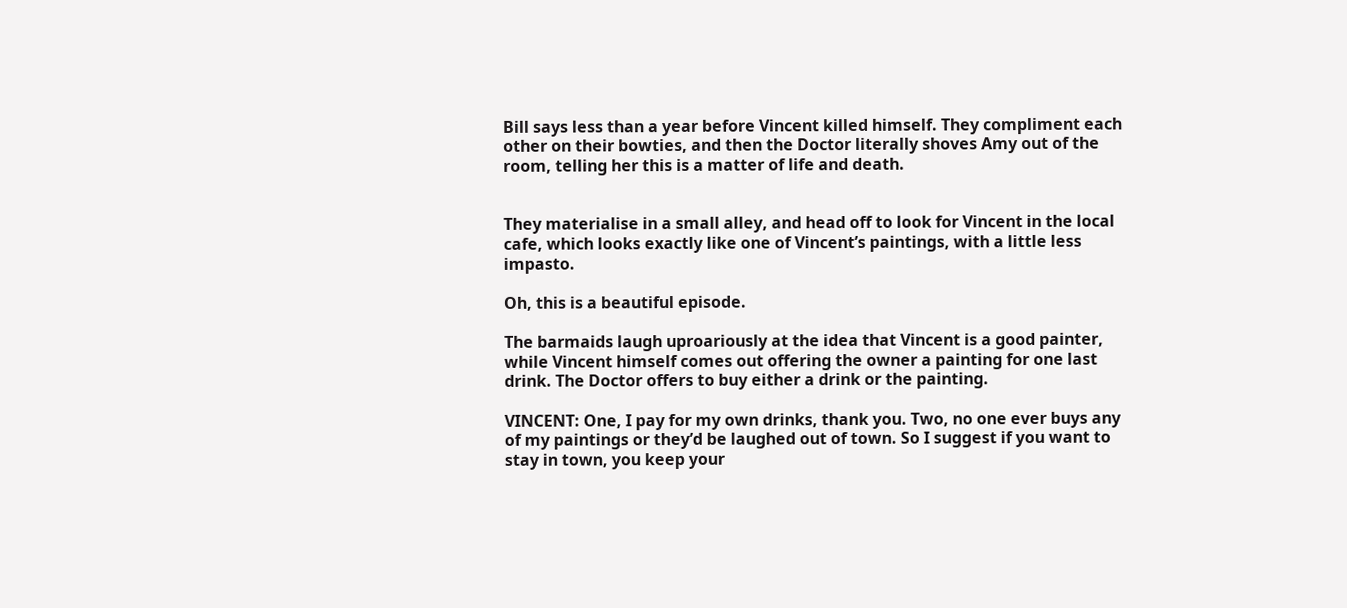Bill says less than a year before Vincent killed himself. They compliment each other on their bowties, and then the Doctor literally shoves Amy out of the room, telling her this is a matter of life and death.


They materialise in a small alley, and head off to look for Vincent in the local cafe, which looks exactly like one of Vincent’s paintings, with a little less impasto.

Oh, this is a beautiful episode.

The barmaids laugh uproariously at the idea that Vincent is a good painter, while Vincent himself comes out offering the owner a painting for one last drink. The Doctor offers to buy either a drink or the painting.

VINCENT: One, I pay for my own drinks, thank you. Two, no one ever buys any of my paintings or they’d be laughed out of town. So I suggest if you want to stay in town, you keep your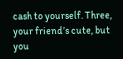cash to yourself. Three, your friend’s cute, but you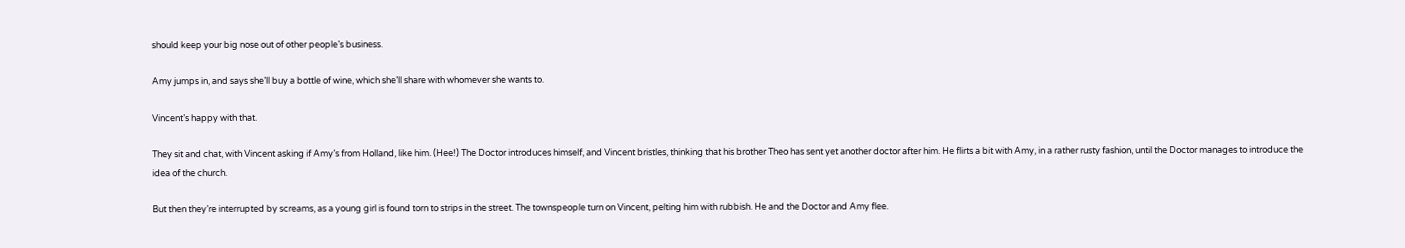should keep your big nose out of other people’s business.

Amy jumps in, and says she’ll buy a bottle of wine, which she’ll share with whomever she wants to.

Vincent’s happy with that.

They sit and chat, with Vincent asking if Amy’s from Holland, like him. (Hee!) The Doctor introduces himself, and Vincent bristles, thinking that his brother Theo has sent yet another doctor after him. He flirts a bit with Amy, in a rather rusty fashion, until the Doctor manages to introduce the idea of the church.

But then they’re interrupted by screams, as a young girl is found torn to strips in the street. The townspeople turn on Vincent, pelting him with rubbish. He and the Doctor and Amy flee.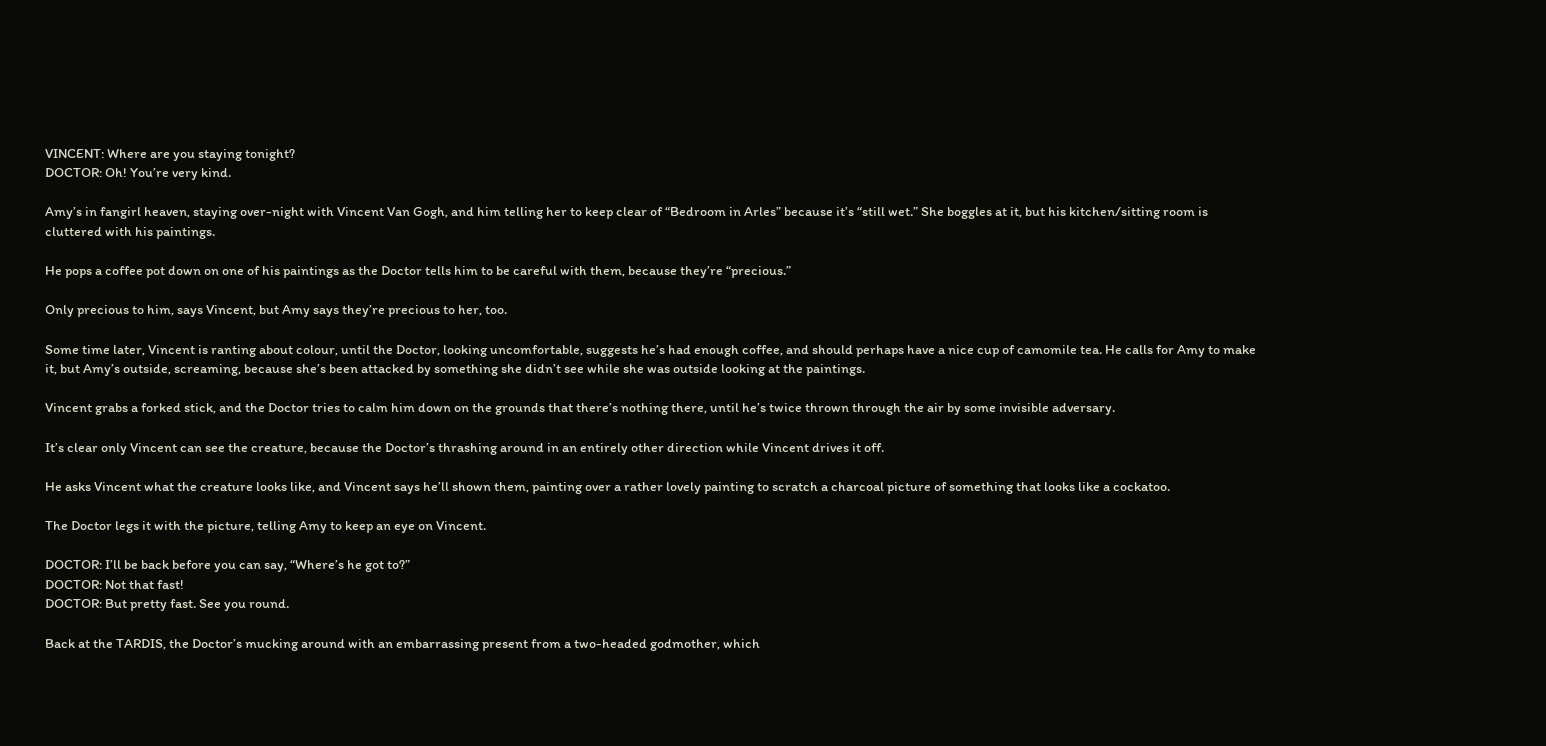VINCENT: Where are you staying tonight?
DOCTOR: Oh! You’re very kind.

Amy’s in fangirl heaven, staying over-night with Vincent Van Gogh, and him telling her to keep clear of “Bedroom in Arles” because it’s “still wet.” She boggles at it, but his kitchen/sitting room is cluttered with his paintings.

He pops a coffee pot down on one of his paintings as the Doctor tells him to be careful with them, because they’re “precious.”

Only precious to him, says Vincent, but Amy says they’re precious to her, too.

Some time later, Vincent is ranting about colour, until the Doctor, looking uncomfortable, suggests he’s had enough coffee, and should perhaps have a nice cup of camomile tea. He calls for Amy to make it, but Amy’s outside, screaming, because she’s been attacked by something she didn’t see while she was outside looking at the paintings.

Vincent grabs a forked stick, and the Doctor tries to calm him down on the grounds that there’s nothing there, until he’s twice thrown through the air by some invisible adversary.

It’s clear only Vincent can see the creature, because the Doctor’s thrashing around in an entirely other direction while Vincent drives it off.

He asks Vincent what the creature looks like, and Vincent says he’ll shown them, painting over a rather lovely painting to scratch a charcoal picture of something that looks like a cockatoo.

The Doctor legs it with the picture, telling Amy to keep an eye on Vincent.

DOCTOR: I’ll be back before you can say, “Where’s he got to?”
DOCTOR: Not that fast!
DOCTOR: But pretty fast. See you round.

Back at the TARDIS, the Doctor’s mucking around with an embarrassing present from a two-headed godmother, which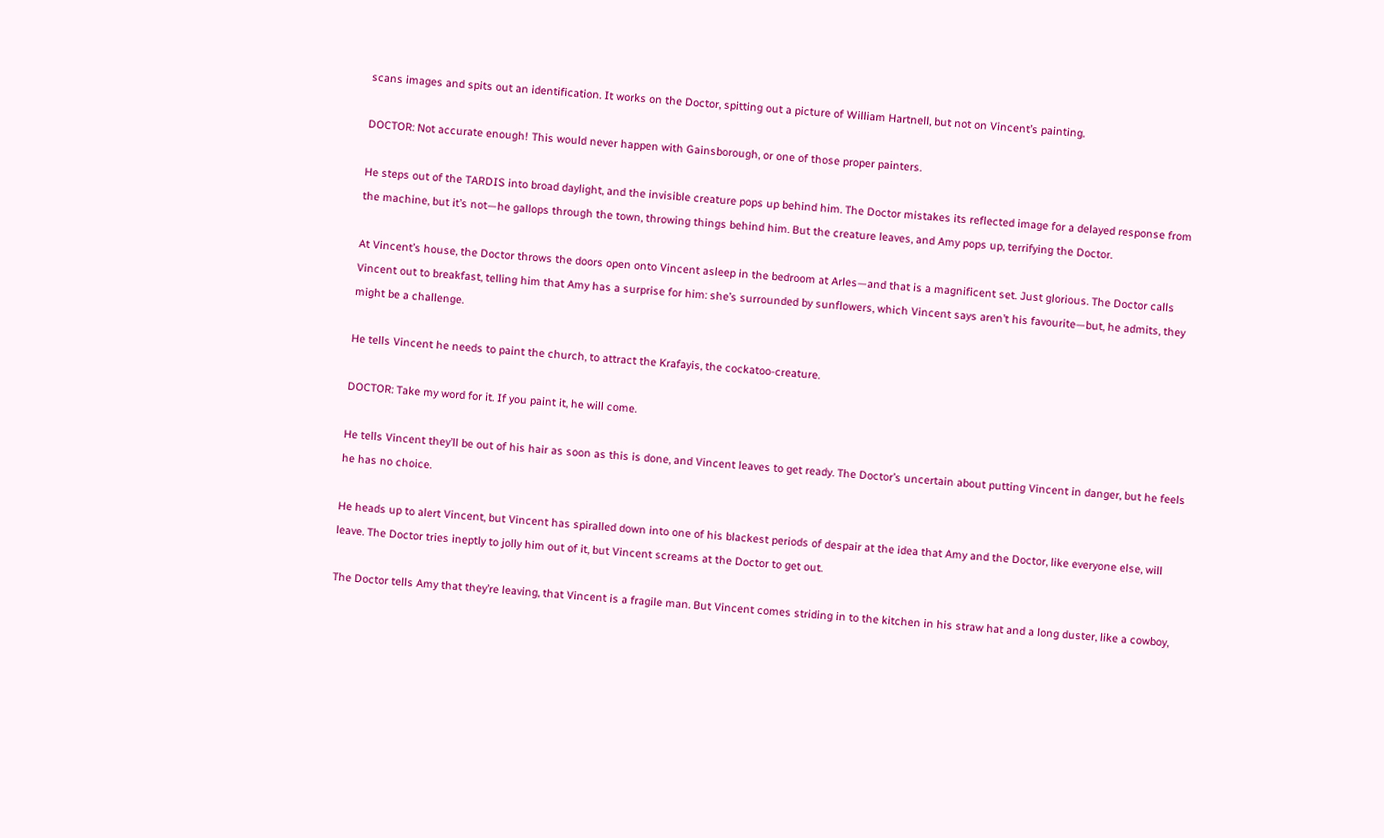scans images and spits out an identification. It works on the Doctor, spitting out a picture of William Hartnell, but not on Vincent’s painting.

DOCTOR: Not accurate enough! This would never happen with Gainsborough, or one of those proper painters.

He steps out of the TARDIS into broad daylight, and the invisible creature pops up behind him. The Doctor mistakes its reflected image for a delayed response from the machine, but it’s not—he gallops through the town, throwing things behind him. But the creature leaves, and Amy pops up, terrifying the Doctor.

At Vincent’s house, the Doctor throws the doors open onto Vincent asleep in the bedroom at Arles—and that is a magnificent set. Just glorious. The Doctor calls Vincent out to breakfast, telling him that Amy has a surprise for him: she’s surrounded by sunflowers, which Vincent says aren’t his favourite—but, he admits, they might be a challenge.

He tells Vincent he needs to paint the church, to attract the Krafayis, the cockatoo-creature.

DOCTOR: Take my word for it. If you paint it, he will come.

He tells Vincent they’ll be out of his hair as soon as this is done, and Vincent leaves to get ready. The Doctor’s uncertain about putting Vincent in danger, but he feels he has no choice.

He heads up to alert Vincent, but Vincent has spiralled down into one of his blackest periods of despair at the idea that Amy and the Doctor, like everyone else, will leave. The Doctor tries ineptly to jolly him out of it, but Vincent screams at the Doctor to get out.

The Doctor tells Amy that they’re leaving, that Vincent is a fragile man. But Vincent comes striding in to the kitchen in his straw hat and a long duster, like a cowboy,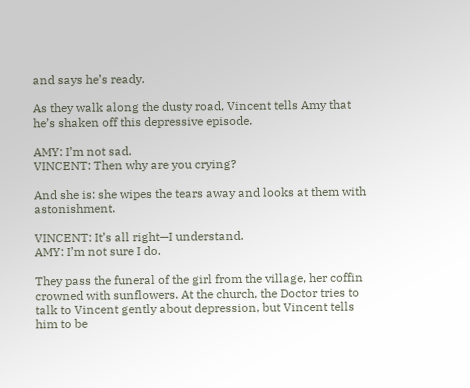and says he’s ready.

As they walk along the dusty road, Vincent tells Amy that he’s shaken off this depressive episode.

AMY: I’m not sad.
VINCENT: Then why are you crying?

And she is: she wipes the tears away and looks at them with astonishment.

VINCENT: It’s all right—I understand.
AMY: I’m not sure I do.

They pass the funeral of the girl from the village, her coffin crowned with sunflowers. At the church, the Doctor tries to talk to Vincent gently about depression, but Vincent tells him to be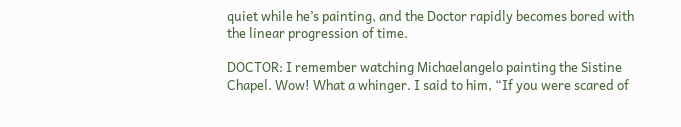quiet while he’s painting, and the Doctor rapidly becomes bored with the linear progression of time.

DOCTOR: I remember watching Michaelangelo painting the Sistine Chapel. Wow! What a whinger. I said to him, “If you were scared of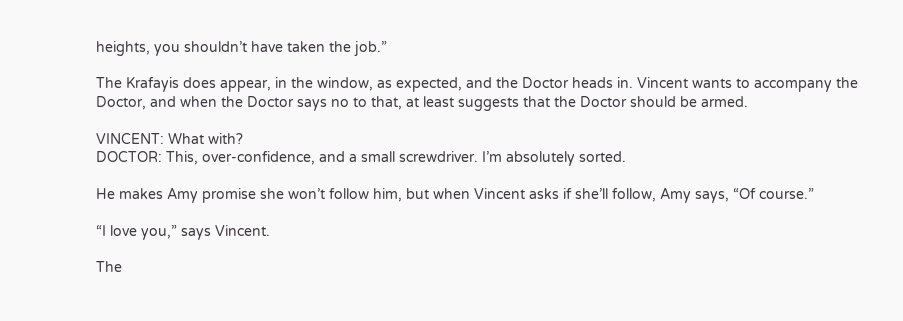heights, you shouldn’t have taken the job.”

The Krafayis does appear, in the window, as expected, and the Doctor heads in. Vincent wants to accompany the Doctor, and when the Doctor says no to that, at least suggests that the Doctor should be armed.

VINCENT: What with?
DOCTOR: This, over-confidence, and a small screwdriver. I’m absolutely sorted.

He makes Amy promise she won’t follow him, but when Vincent asks if she’ll follow, Amy says, “Of course.”

“I love you,” says Vincent.

The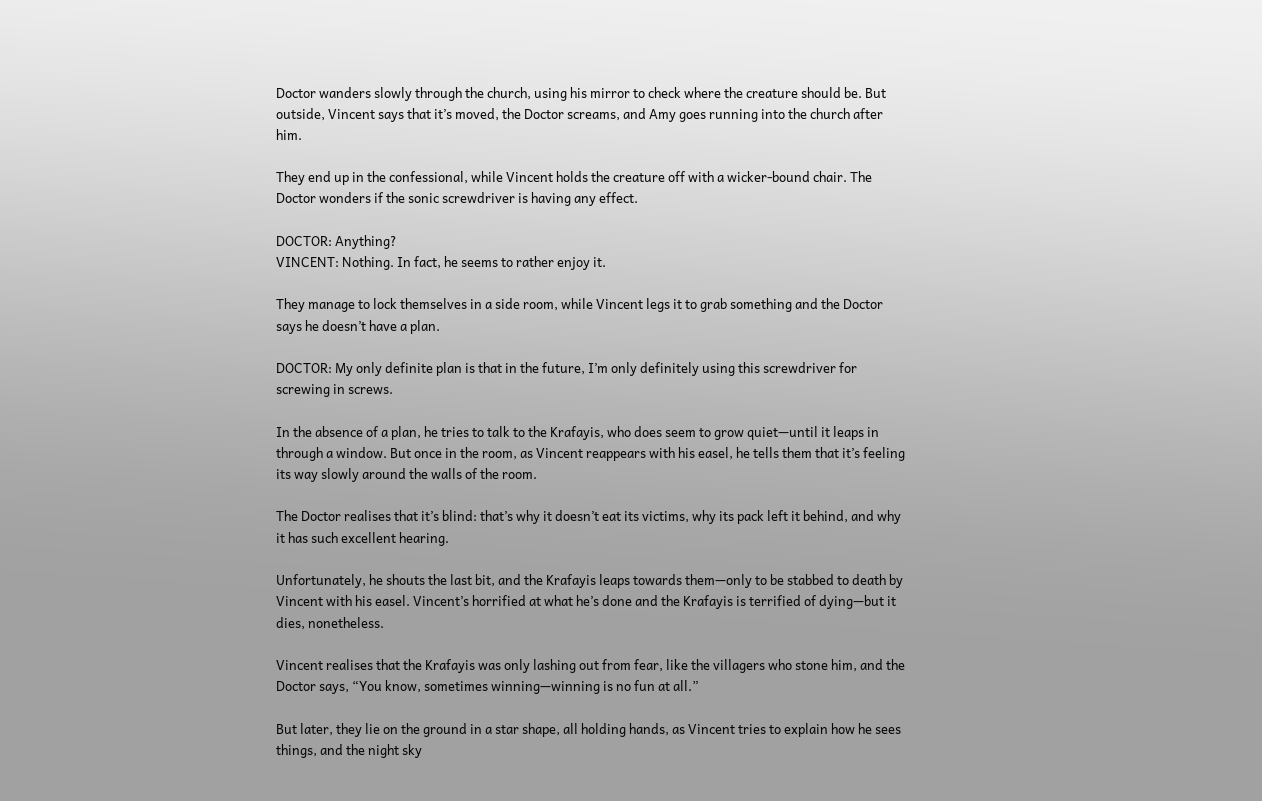Doctor wanders slowly through the church, using his mirror to check where the creature should be. But outside, Vincent says that it’s moved, the Doctor screams, and Amy goes running into the church after him.

They end up in the confessional, while Vincent holds the creature off with a wicker-bound chair. The Doctor wonders if the sonic screwdriver is having any effect.

DOCTOR: Anything?
VINCENT: Nothing. In fact, he seems to rather enjoy it.

They manage to lock themselves in a side room, while Vincent legs it to grab something and the Doctor says he doesn’t have a plan.

DOCTOR: My only definite plan is that in the future, I’m only definitely using this screwdriver for screwing in screws.

In the absence of a plan, he tries to talk to the Krafayis, who does seem to grow quiet—until it leaps in through a window. But once in the room, as Vincent reappears with his easel, he tells them that it’s feeling its way slowly around the walls of the room.

The Doctor realises that it’s blind: that’s why it doesn’t eat its victims, why its pack left it behind, and why it has such excellent hearing.

Unfortunately, he shouts the last bit, and the Krafayis leaps towards them—only to be stabbed to death by Vincent with his easel. Vincent’s horrified at what he’s done and the Krafayis is terrified of dying—but it dies, nonetheless.

Vincent realises that the Krafayis was only lashing out from fear, like the villagers who stone him, and the Doctor says, “You know, sometimes winning—winning is no fun at all.”

But later, they lie on the ground in a star shape, all holding hands, as Vincent tries to explain how he sees things, and the night sky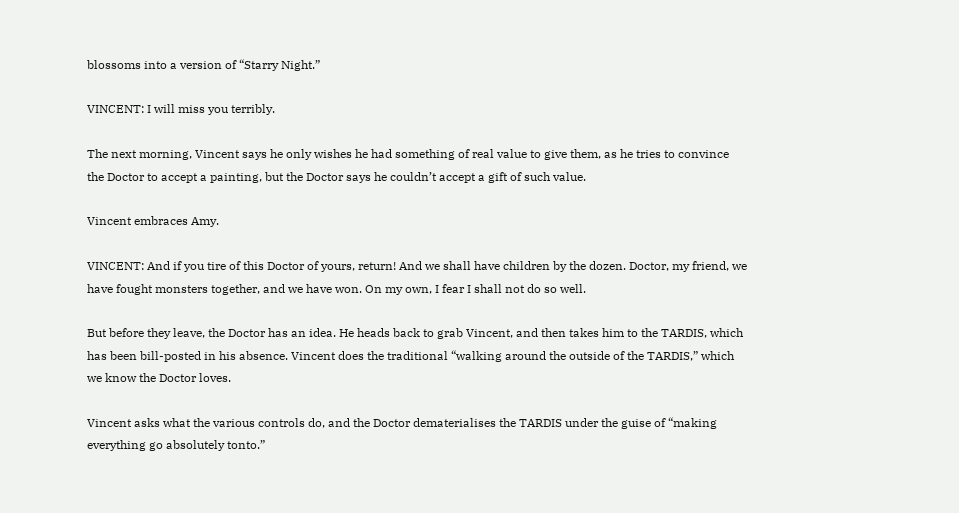blossoms into a version of “Starry Night.”

VINCENT: I will miss you terribly.

The next morning, Vincent says he only wishes he had something of real value to give them, as he tries to convince the Doctor to accept a painting, but the Doctor says he couldn’t accept a gift of such value.

Vincent embraces Amy.

VINCENT: And if you tire of this Doctor of yours, return! And we shall have children by the dozen. Doctor, my friend, we have fought monsters together, and we have won. On my own, I fear I shall not do so well.

But before they leave, the Doctor has an idea. He heads back to grab Vincent, and then takes him to the TARDIS, which has been bill-posted in his absence. Vincent does the traditional “walking around the outside of the TARDIS,” which we know the Doctor loves.

Vincent asks what the various controls do, and the Doctor dematerialises the TARDIS under the guise of “making everything go absolutely tonto.”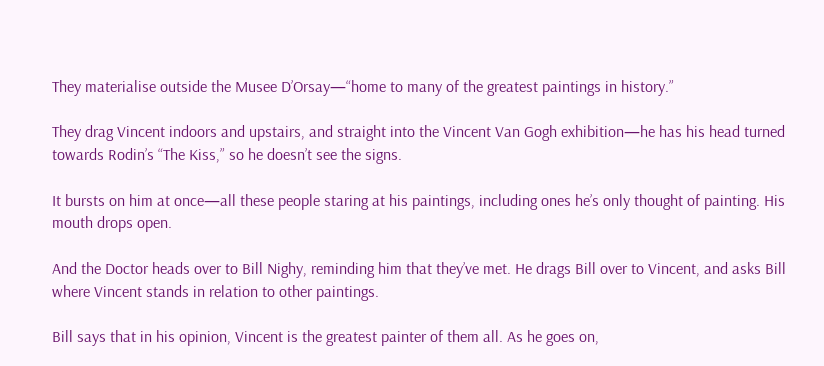They materialise outside the Musee D’Orsay—“home to many of the greatest paintings in history.”

They drag Vincent indoors and upstairs, and straight into the Vincent Van Gogh exhibition—he has his head turned towards Rodin’s “The Kiss,” so he doesn’t see the signs.

It bursts on him at once—all these people staring at his paintings, including ones he’s only thought of painting. His mouth drops open.

And the Doctor heads over to Bill Nighy, reminding him that they’ve met. He drags Bill over to Vincent, and asks Bill where Vincent stands in relation to other paintings.

Bill says that in his opinion, Vincent is the greatest painter of them all. As he goes on,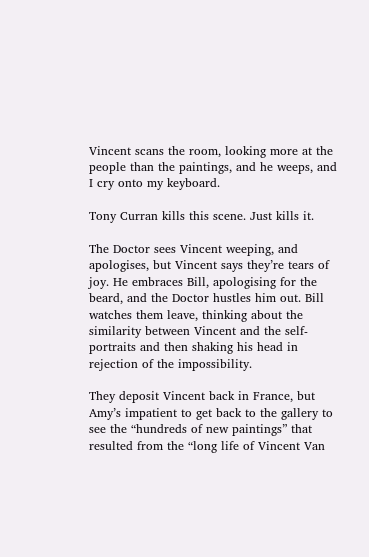Vincent scans the room, looking more at the people than the paintings, and he weeps, and I cry onto my keyboard.

Tony Curran kills this scene. Just kills it.

The Doctor sees Vincent weeping, and apologises, but Vincent says they’re tears of joy. He embraces Bill, apologising for the beard, and the Doctor hustles him out. Bill watches them leave, thinking about the similarity between Vincent and the self-portraits and then shaking his head in rejection of the impossibility.

They deposit Vincent back in France, but Amy’s impatient to get back to the gallery to see the “hundreds of new paintings” that resulted from the “long life of Vincent Van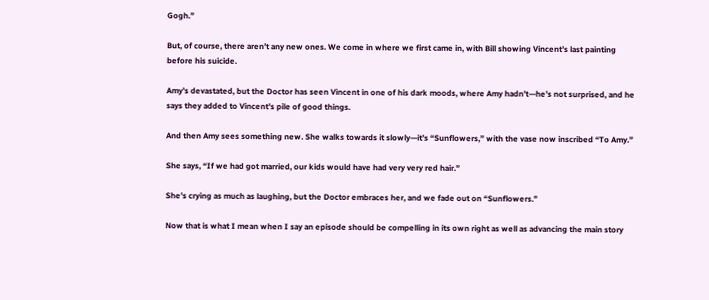Gogh.”

But, of course, there aren’t any new ones. We come in where we first came in, with Bill showing Vincent’s last painting before his suicide.

Amy’s devastated, but the Doctor has seen Vincent in one of his dark moods, where Amy hadn’t—he’s not surprised, and he says they added to Vincent’s pile of good things.

And then Amy sees something new. She walks towards it slowly—it’s “Sunflowers,” with the vase now inscribed “To Amy.”

She says, “If we had got married, our kids would have had very very red hair.”

She’s crying as much as laughing, but the Doctor embraces her, and we fade out on “Sunflowers.”

Now that is what I mean when I say an episode should be compelling in its own right as well as advancing the main story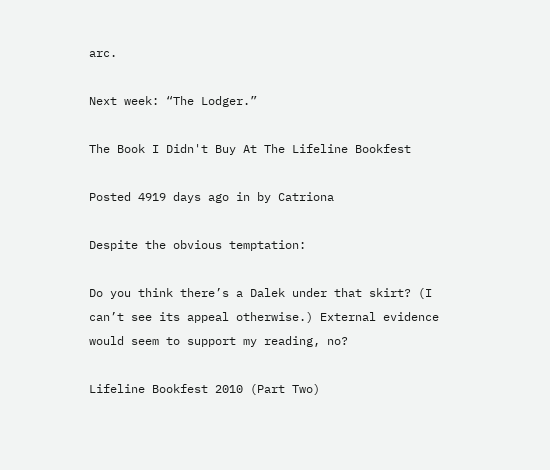arc.

Next week: “The Lodger.”

The Book I Didn't Buy At The Lifeline Bookfest

Posted 4919 days ago in by Catriona

Despite the obvious temptation:

Do you think there’s a Dalek under that skirt? (I can’t see its appeal otherwise.) External evidence would seem to support my reading, no?

Lifeline Bookfest 2010 (Part Two)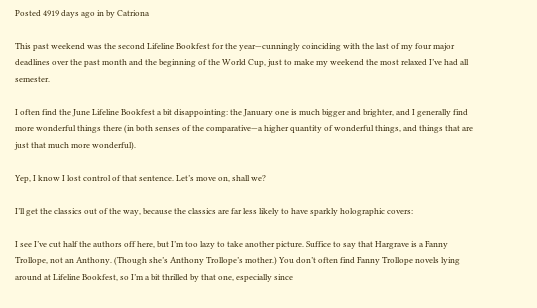Posted 4919 days ago in by Catriona

This past weekend was the second Lifeline Bookfest for the year—cunningly coinciding with the last of my four major deadlines over the past month and the beginning of the World Cup, just to make my weekend the most relaxed I’ve had all semester.

I often find the June Lifeline Bookfest a bit disappointing: the January one is much bigger and brighter, and I generally find more wonderful things there (in both senses of the comparative—a higher quantity of wonderful things, and things that are just that much more wonderful).

Yep, I know I lost control of that sentence. Let’s move on, shall we?

I’ll get the classics out of the way, because the classics are far less likely to have sparkly holographic covers:

I see I’ve cut half the authors off here, but I’m too lazy to take another picture. Suffice to say that Hargrave is a Fanny Trollope, not an Anthony. (Though she’s Anthony Trollope’s mother.) You don’t often find Fanny Trollope novels lying around at Lifeline Bookfest, so I’m a bit thrilled by that one, especially since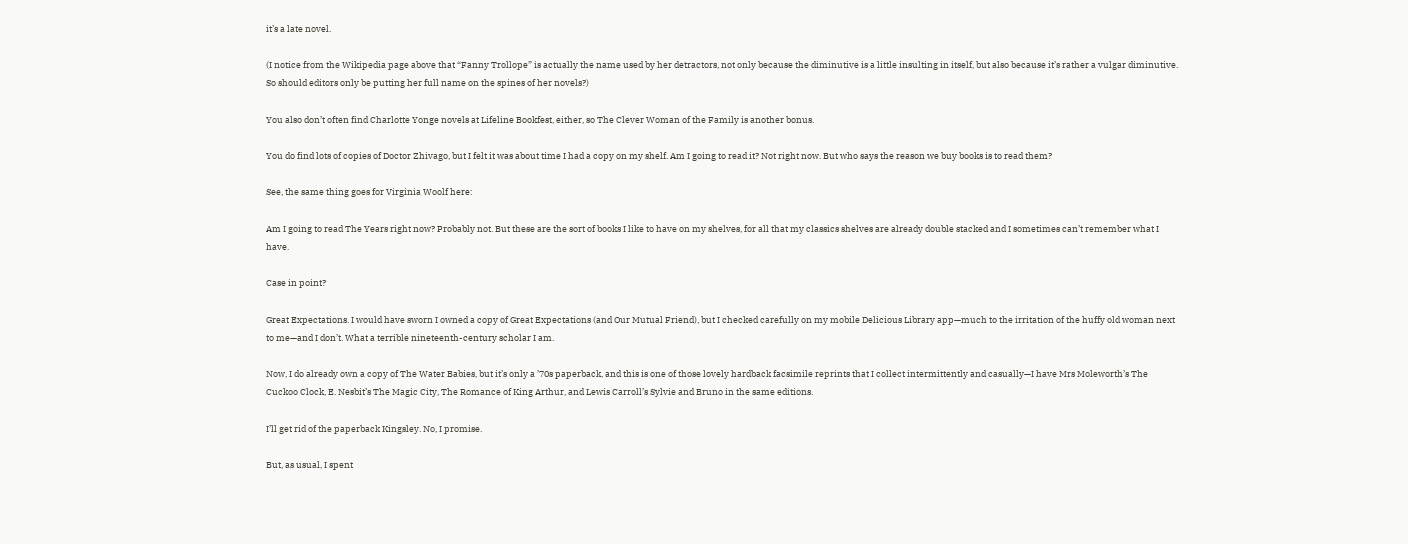it’s a late novel.

(I notice from the Wikipedia page above that “Fanny Trollope” is actually the name used by her detractors, not only because the diminutive is a little insulting in itself, but also because it’s rather a vulgar diminutive. So should editors only be putting her full name on the spines of her novels?)

You also don’t often find Charlotte Yonge novels at Lifeline Bookfest, either, so The Clever Woman of the Family is another bonus.

You do find lots of copies of Doctor Zhivago, but I felt it was about time I had a copy on my shelf. Am I going to read it? Not right now. But who says the reason we buy books is to read them?

See, the same thing goes for Virginia Woolf here:

Am I going to read The Years right now? Probably not. But these are the sort of books I like to have on my shelves, for all that my classics shelves are already double stacked and I sometimes can’t remember what I have.

Case in point?

Great Expectations. I would have sworn I owned a copy of Great Expectations (and Our Mutual Friend), but I checked carefully on my mobile Delicious Library app—much to the irritation of the huffy old woman next to me—and I don’t. What a terrible nineteenth-century scholar I am.

Now, I do already own a copy of The Water Babies, but it’s only a ’70s paperback, and this is one of those lovely hardback facsimile reprints that I collect intermittently and casually—I have Mrs Moleworth’s The Cuckoo Clock, E. Nesbit’s The Magic City, The Romance of King Arthur, and Lewis Carroll’s Sylvie and Bruno in the same editions.

I’ll get rid of the paperback Kingsley. No, I promise.

But, as usual, I spent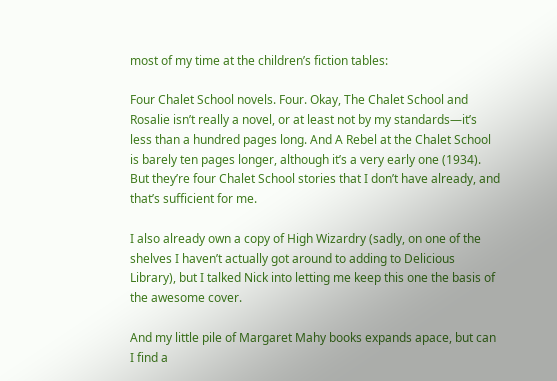most of my time at the children’s fiction tables:

Four Chalet School novels. Four. Okay, The Chalet School and Rosalie isn’t really a novel, or at least not by my standards—it’s less than a hundred pages long. And A Rebel at the Chalet School is barely ten pages longer, although it’s a very early one (1934). But they’re four Chalet School stories that I don’t have already, and that’s sufficient for me.

I also already own a copy of High Wizardry (sadly, on one of the shelves I haven’t actually got around to adding to Delicious Library), but I talked Nick into letting me keep this one the basis of the awesome cover.

And my little pile of Margaret Mahy books expands apace, but can I find a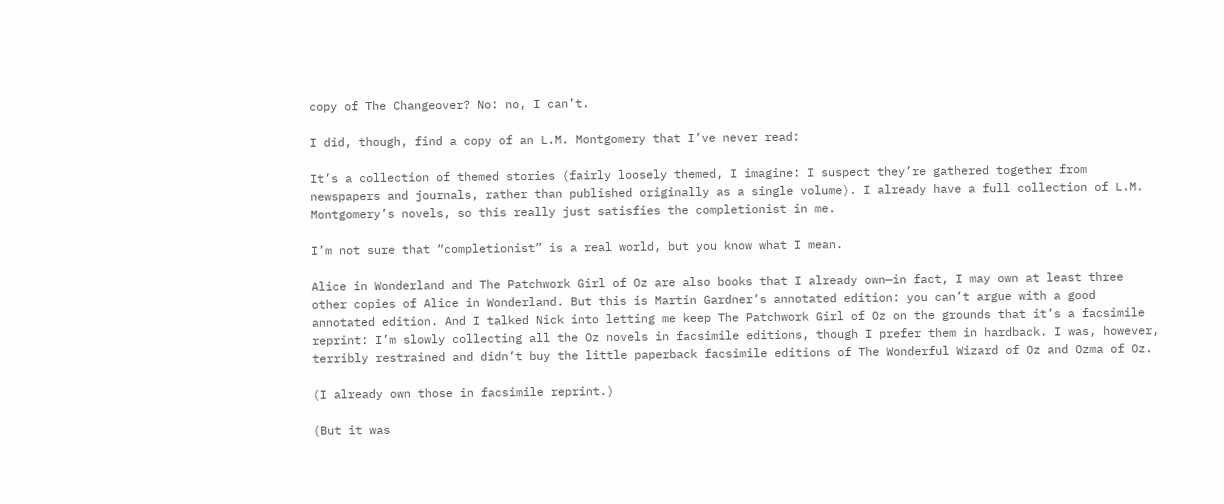copy of The Changeover? No: no, I can’t.

I did, though, find a copy of an L.M. Montgomery that I’ve never read:

It’s a collection of themed stories (fairly loosely themed, I imagine: I suspect they’re gathered together from newspapers and journals, rather than published originally as a single volume). I already have a full collection of L.M. Montgomery’s novels, so this really just satisfies the completionist in me.

I’m not sure that “completionist” is a real world, but you know what I mean.

Alice in Wonderland and The Patchwork Girl of Oz are also books that I already own—in fact, I may own at least three other copies of Alice in Wonderland. But this is Martin Gardner’s annotated edition: you can’t argue with a good annotated edition. And I talked Nick into letting me keep The Patchwork Girl of Oz on the grounds that it’s a facsimile reprint: I’m slowly collecting all the Oz novels in facsimile editions, though I prefer them in hardback. I was, however, terribly restrained and didn’t buy the little paperback facsimile editions of The Wonderful Wizard of Oz and Ozma of Oz.

(I already own those in facsimile reprint.)

(But it was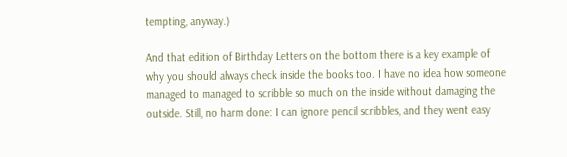tempting, anyway.)

And that edition of Birthday Letters on the bottom there is a key example of why you should always check inside the books too. I have no idea how someone managed to managed to scribble so much on the inside without damaging the outside. Still, no harm done: I can ignore pencil scribbles, and they went easy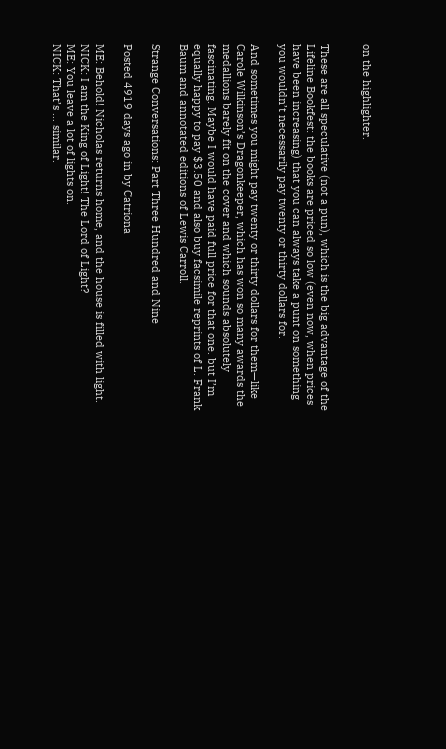on the highlighter.


These are all speculative (not a pun), which is the big advantage of the Lifeline Bookfest: the books are priced so low (even now, when prices have been increasing) that you can always take a punt on something you wouldn’t necessarily pay twenty or thirty dollars for.

And sometimes you might pay twenty or thirty dollars for them—like Carole Wilkinson’s Dragonkeeper, which has won so many awards the medallions barely fit on the cover and which sounds absolutely fascinating. Maybe I would have paid full price for that one. but I’m equally happy to pay $3.50 and also buy facsimile reprints of L. Frank Baum and annotated editions of Lewis Carroll.

Strange Conversations: Part Three Hundred and Nine

Posted 4919 days ago in by Catriona

ME: Behold! Nicholas returns home, and the house is filled with light.
NICK: I am the King of Light! The Lord of Light?
ME: You leave a lot of lights on.
NICK: That’s … similar.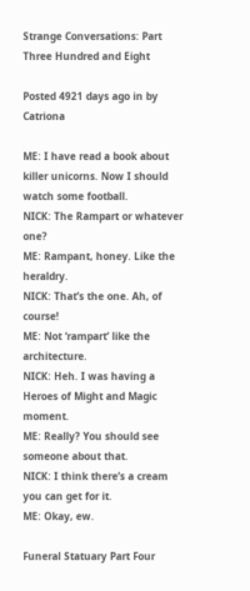Strange Conversations: Part Three Hundred and Eight

Posted 4921 days ago in by Catriona

ME: I have read a book about killer unicorns. Now I should watch some football.
NICK: The Rampart or whatever one?
ME: Rampant, honey. Like the heraldry.
NICK: That’s the one. Ah, of course!
ME: Not ‘rampart’ like the architecture.
NICK: Heh. I was having a Heroes of Might and Magic moment.
ME: Really? You should see someone about that.
NICK: I think there’s a cream you can get for it.
ME: Okay, ew.

Funeral Statuary Part Four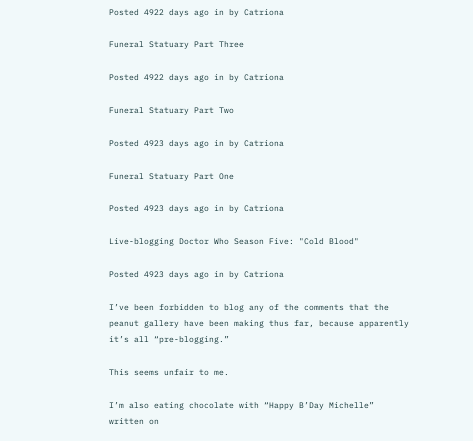Posted 4922 days ago in by Catriona

Funeral Statuary Part Three

Posted 4922 days ago in by Catriona

Funeral Statuary Part Two

Posted 4923 days ago in by Catriona

Funeral Statuary Part One

Posted 4923 days ago in by Catriona

Live-blogging Doctor Who Season Five: "Cold Blood"

Posted 4923 days ago in by Catriona

I’ve been forbidden to blog any of the comments that the peanut gallery have been making thus far, because apparently it’s all “pre-blogging.”

This seems unfair to me.

I’m also eating chocolate with “Happy B’Day Michelle” written on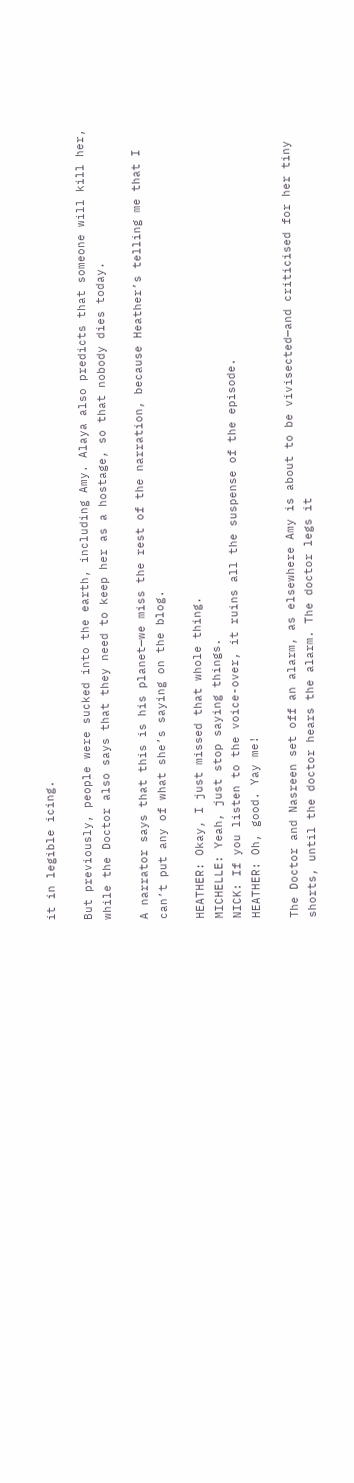it in legible icing.

But previously, people were sucked into the earth, including Amy. Alaya also predicts that someone will kill her, while the Doctor also says that they need to keep her as a hostage, so that nobody dies today.

A narrator says that this is his planet—we miss the rest of the narration, because Heather’s telling me that I can’t put any of what she’s saying on the blog.

HEATHER: Okay, I just missed that whole thing.
MICHELLE: Yeah, just stop saying things.
NICK: If you listen to the voice-over, it ruins all the suspense of the episode.
HEATHER: Oh, good. Yay me!

The Doctor and Nasreen set off an alarm, as elsewhere Amy is about to be vivisected—and criticised for her tiny shorts, until the doctor hears the alarm. The doctor legs it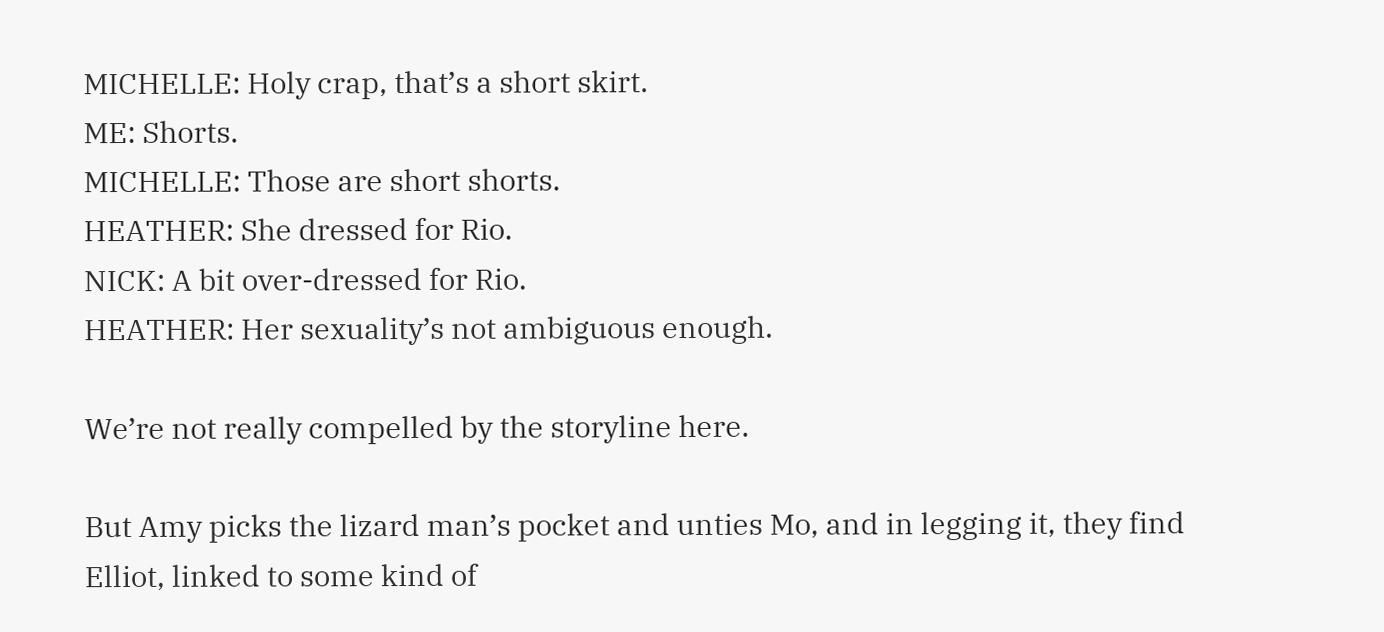MICHELLE: Holy crap, that’s a short skirt.
ME: Shorts.
MICHELLE: Those are short shorts.
HEATHER: She dressed for Rio.
NICK: A bit over-dressed for Rio.
HEATHER: Her sexuality’s not ambiguous enough.

We’re not really compelled by the storyline here.

But Amy picks the lizard man’s pocket and unties Mo, and in legging it, they find Elliot, linked to some kind of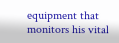equipment that monitors his vital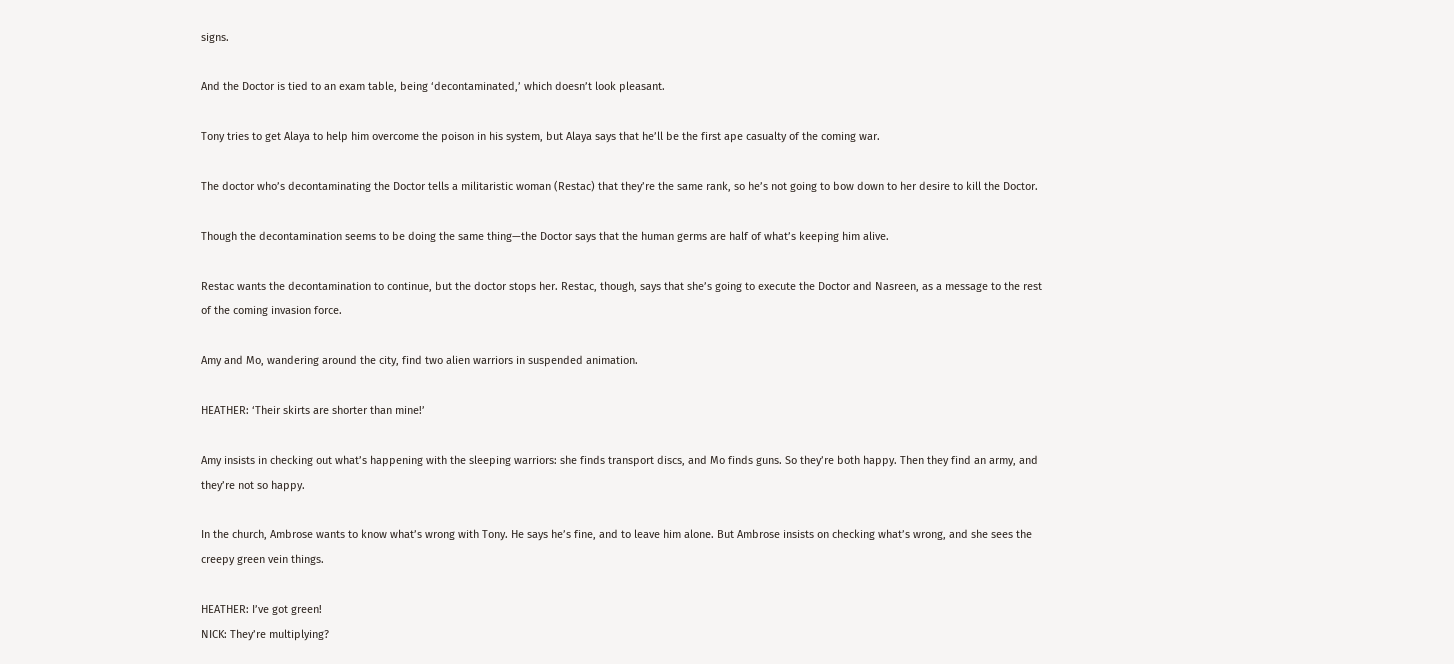signs.

And the Doctor is tied to an exam table, being ‘decontaminated,’ which doesn’t look pleasant.

Tony tries to get Alaya to help him overcome the poison in his system, but Alaya says that he’ll be the first ape casualty of the coming war.

The doctor who’s decontaminating the Doctor tells a militaristic woman (Restac) that they’re the same rank, so he’s not going to bow down to her desire to kill the Doctor.

Though the decontamination seems to be doing the same thing—the Doctor says that the human germs are half of what’s keeping him alive.

Restac wants the decontamination to continue, but the doctor stops her. Restac, though, says that she’s going to execute the Doctor and Nasreen, as a message to the rest of the coming invasion force.

Amy and Mo, wandering around the city, find two alien warriors in suspended animation.

HEATHER: ‘Their skirts are shorter than mine!’

Amy insists in checking out what’s happening with the sleeping warriors: she finds transport discs, and Mo finds guns. So they’re both happy. Then they find an army, and they’re not so happy.

In the church, Ambrose wants to know what’s wrong with Tony. He says he’s fine, and to leave him alone. But Ambrose insists on checking what’s wrong, and she sees the creepy green vein things.

HEATHER: I’ve got green!
NICK: They’re multiplying?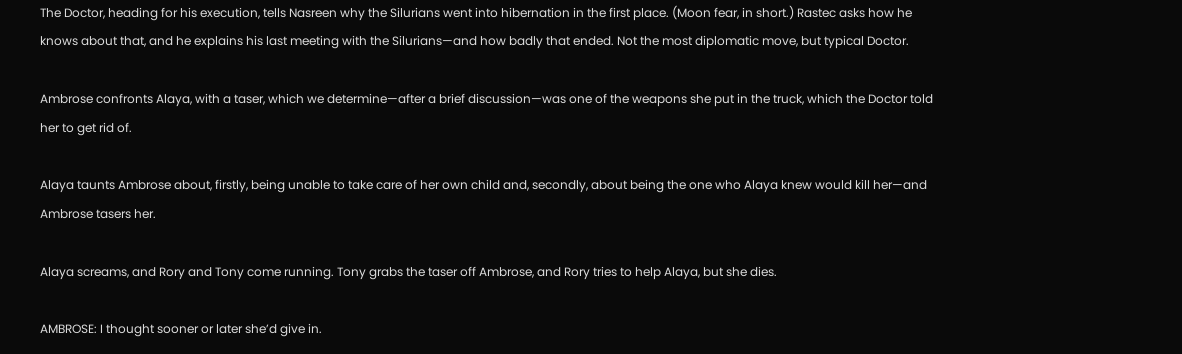The Doctor, heading for his execution, tells Nasreen why the Silurians went into hibernation in the first place. (Moon fear, in short.) Rastec asks how he knows about that, and he explains his last meeting with the Silurians—and how badly that ended. Not the most diplomatic move, but typical Doctor.

Ambrose confronts Alaya, with a taser, which we determine—after a brief discussion—was one of the weapons she put in the truck, which the Doctor told her to get rid of.

Alaya taunts Ambrose about, firstly, being unable to take care of her own child and, secondly, about being the one who Alaya knew would kill her—and Ambrose tasers her.

Alaya screams, and Rory and Tony come running. Tony grabs the taser off Ambrose, and Rory tries to help Alaya, but she dies.

AMBROSE: I thought sooner or later she’d give in.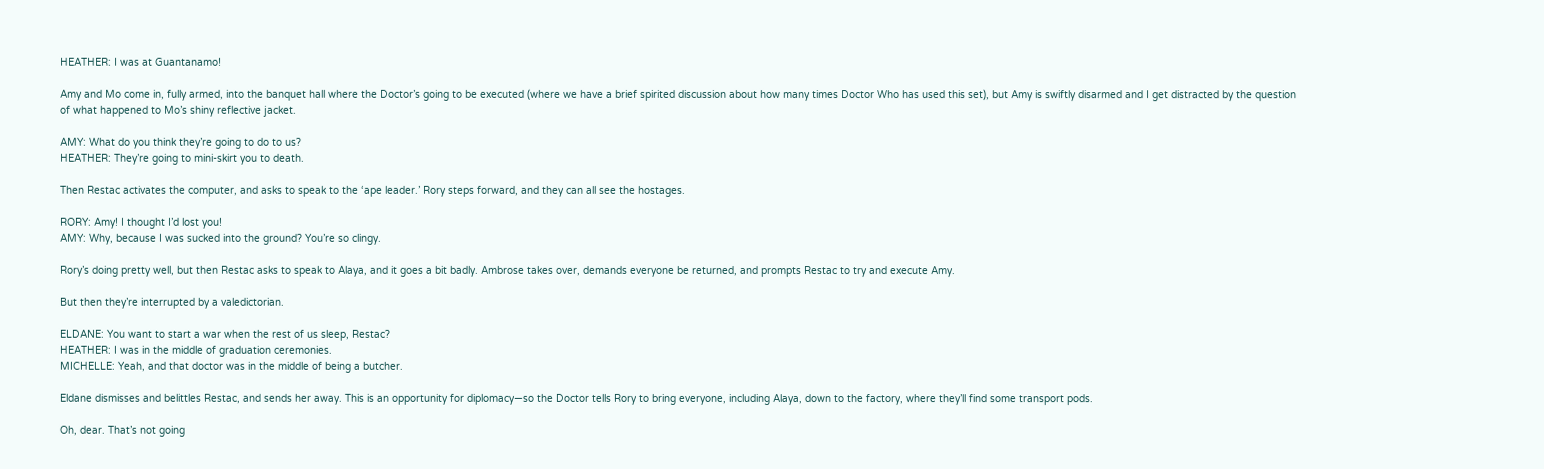HEATHER: I was at Guantanamo!

Amy and Mo come in, fully armed, into the banquet hall where the Doctor’s going to be executed (where we have a brief spirited discussion about how many times Doctor Who has used this set), but Amy is swiftly disarmed and I get distracted by the question of what happened to Mo’s shiny reflective jacket.

AMY: What do you think they’re going to do to us?
HEATHER: They’re going to mini-skirt you to death.

Then Restac activates the computer, and asks to speak to the ‘ape leader.’ Rory steps forward, and they can all see the hostages.

RORY: Amy! I thought I’d lost you!
AMY: Why, because I was sucked into the ground? You’re so clingy.

Rory’s doing pretty well, but then Restac asks to speak to Alaya, and it goes a bit badly. Ambrose takes over, demands everyone be returned, and prompts Restac to try and execute Amy.

But then they’re interrupted by a valedictorian.

ELDANE: You want to start a war when the rest of us sleep, Restac?
HEATHER: I was in the middle of graduation ceremonies.
MICHELLE: Yeah, and that doctor was in the middle of being a butcher.

Eldane dismisses and belittles Restac, and sends her away. This is an opportunity for diplomacy—so the Doctor tells Rory to bring everyone, including Alaya, down to the factory, where they’ll find some transport pods.

Oh, dear. That’s not going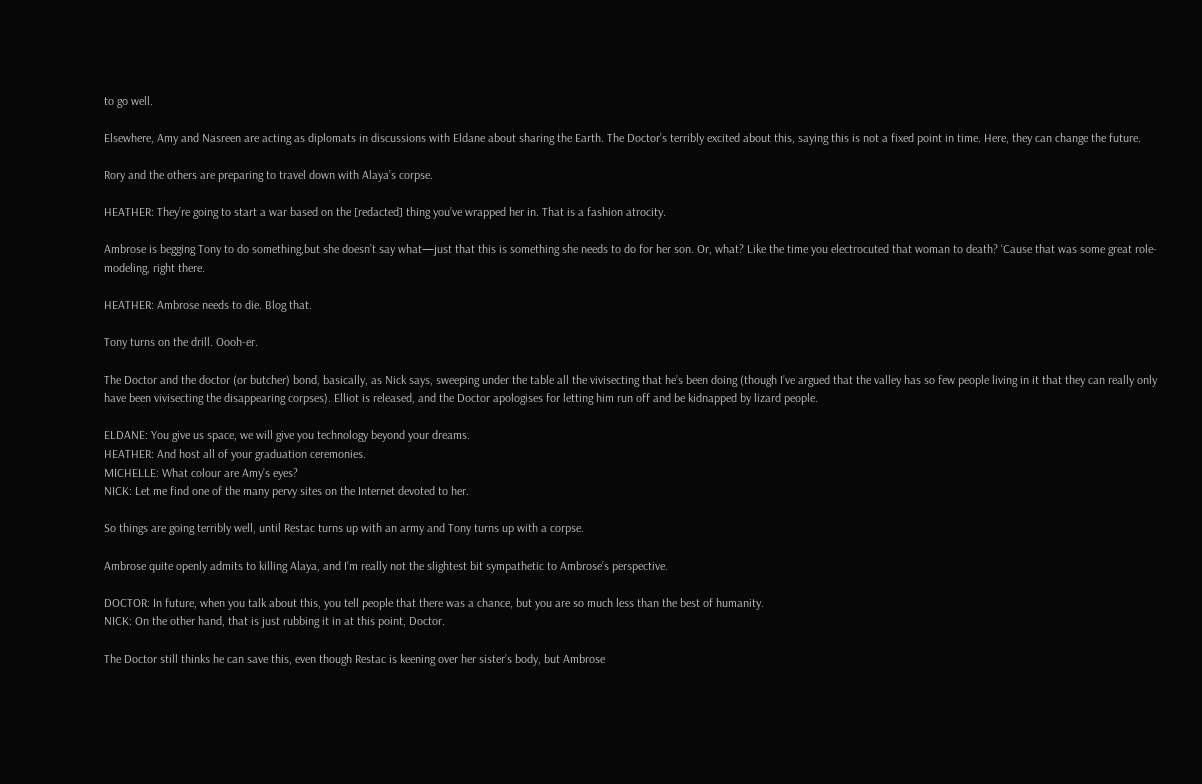to go well.

Elsewhere, Amy and Nasreen are acting as diplomats in discussions with Eldane about sharing the Earth. The Doctor’s terribly excited about this, saying this is not a fixed point in time. Here, they can change the future.

Rory and the others are preparing to travel down with Alaya’s corpse.

HEATHER: They’re going to start a war based on the [redacted] thing you’ve wrapped her in. That is a fashion atrocity.

Ambrose is begging Tony to do something,but she doesn’t say what—just that this is something she needs to do for her son. Or, what? Like the time you electrocuted that woman to death? ‘Cause that was some great role-modeling, right there.

HEATHER: Ambrose needs to die. Blog that.

Tony turns on the drill. Oooh-er.

The Doctor and the doctor (or butcher) bond, basically, as Nick says, sweeping under the table all the vivisecting that he’s been doing (though I’ve argued that the valley has so few people living in it that they can really only have been vivisecting the disappearing corpses). Elliot is released, and the Doctor apologises for letting him run off and be kidnapped by lizard people.

ELDANE: You give us space, we will give you technology beyond your dreams.
HEATHER: And host all of your graduation ceremonies.
MICHELLE: What colour are Amy’s eyes?
NICK: Let me find one of the many pervy sites on the Internet devoted to her.

So things are going terribly well, until Restac turns up with an army and Tony turns up with a corpse.

Ambrose quite openly admits to killing Alaya, and I’m really not the slightest bit sympathetic to Ambrose’s perspective.

DOCTOR: In future, when you talk about this, you tell people that there was a chance, but you are so much less than the best of humanity.
NICK: On the other hand, that is just rubbing it in at this point, Doctor.

The Doctor still thinks he can save this, even though Restac is keening over her sister’s body, but Ambrose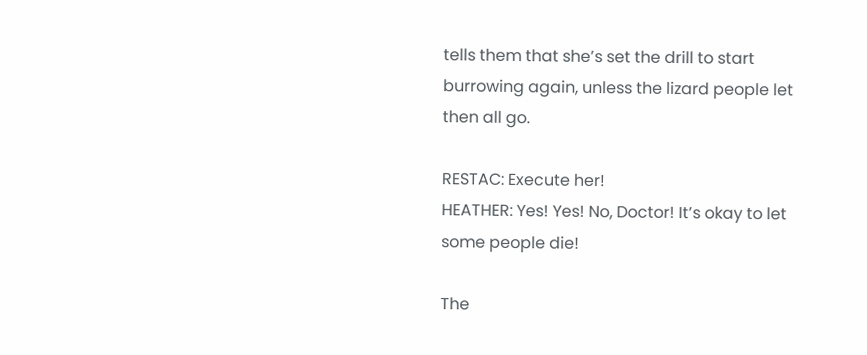tells them that she’s set the drill to start burrowing again, unless the lizard people let then all go.

RESTAC: Execute her!
HEATHER: Yes! Yes! No, Doctor! It’s okay to let some people die!

The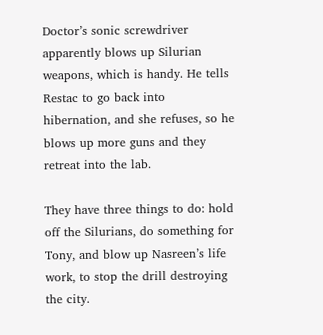Doctor’s sonic screwdriver apparently blows up Silurian weapons, which is handy. He tells Restac to go back into hibernation, and she refuses, so he blows up more guns and they retreat into the lab.

They have three things to do: hold off the Silurians, do something for Tony, and blow up Nasreen’s life work, to stop the drill destroying the city.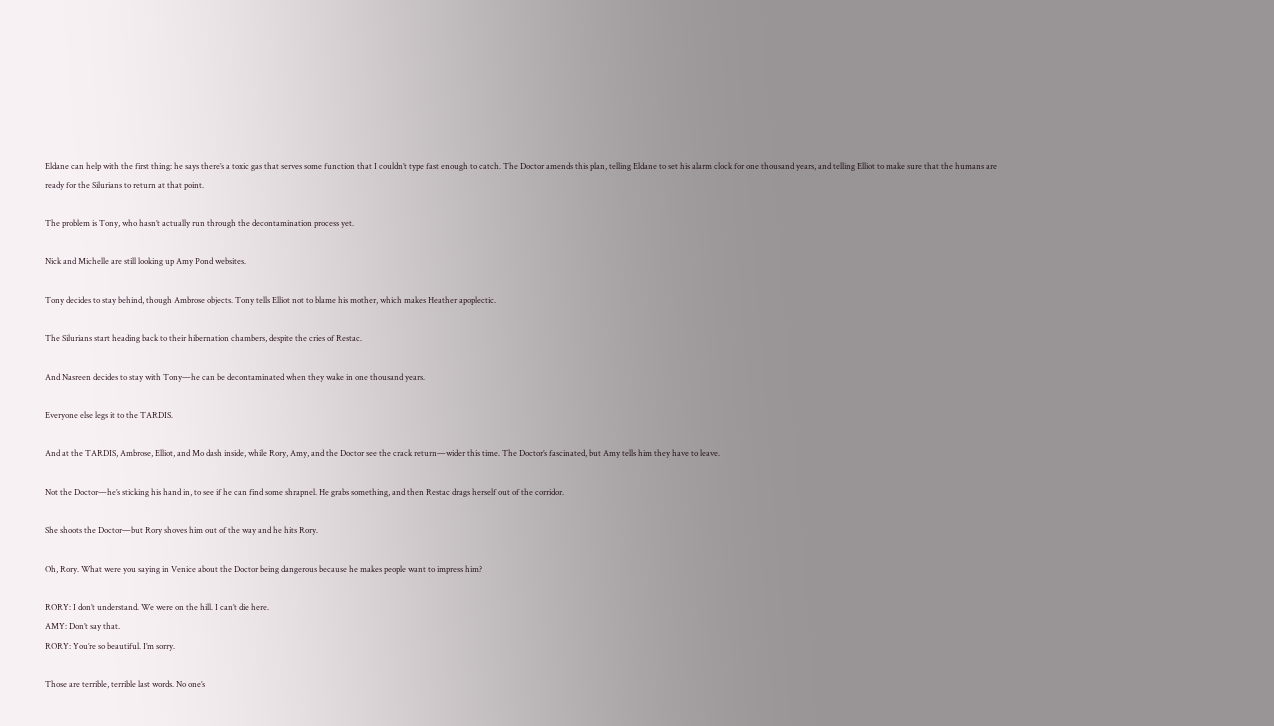Eldane can help with the first thing: he says there’s a toxic gas that serves some function that I couldn’t type fast enough to catch. The Doctor amends this plan, telling Eldane to set his alarm clock for one thousand years, and telling Elliot to make sure that the humans are ready for the Silurians to return at that point.

The problem is Tony, who hasn’t actually run through the decontamination process yet.

Nick and Michelle are still looking up Amy Pond websites.

Tony decides to stay behind, though Ambrose objects. Tony tells Elliot not to blame his mother, which makes Heather apoplectic.

The Silurians start heading back to their hibernation chambers, despite the cries of Restac.

And Nasreen decides to stay with Tony—he can be decontaminated when they wake in one thousand years.

Everyone else legs it to the TARDIS.

And at the TARDIS, Ambrose, Elliot, and Mo dash inside, while Rory, Amy, and the Doctor see the crack return—wider this time. The Doctor’s fascinated, but Amy tells him they have to leave.

Not the Doctor—he’s sticking his hand in, to see if he can find some shrapnel. He grabs something, and then Restac drags herself out of the corridor.

She shoots the Doctor—but Rory shoves him out of the way and he hits Rory.

Oh, Rory. What were you saying in Venice about the Doctor being dangerous because he makes people want to impress him?

RORY: I don’t understand. We were on the hill. I can’t die here.
AMY: Don’t say that.
RORY: You’re so beautiful. I’m sorry.

Those are terrible, terrible last words. No one’s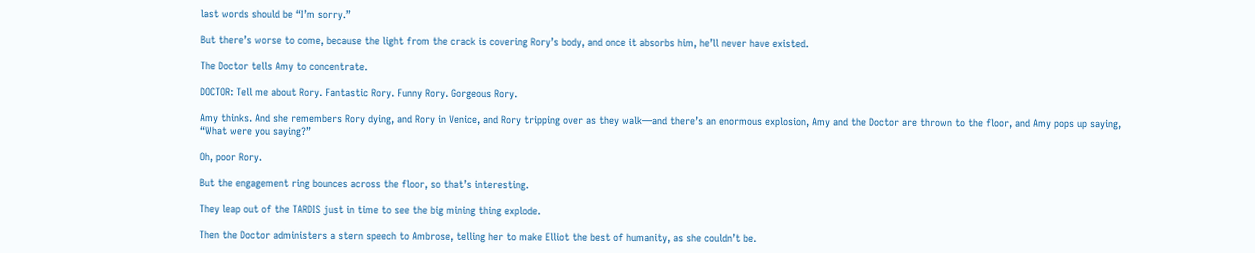last words should be “I’m sorry.”

But there’s worse to come, because the light from the crack is covering Rory’s body, and once it absorbs him, he’ll never have existed.

The Doctor tells Amy to concentrate.

DOCTOR: Tell me about Rory. Fantastic Rory. Funny Rory. Gorgeous Rory.

Amy thinks. And she remembers Rory dying, and Rory in Venice, and Rory tripping over as they walk—and there’s an enormous explosion, Amy and the Doctor are thrown to the floor, and Amy pops up saying, “What were you saying?”

Oh, poor Rory.

But the engagement ring bounces across the floor, so that’s interesting.

They leap out of the TARDIS just in time to see the big mining thing explode.

Then the Doctor administers a stern speech to Ambrose, telling her to make Elliot the best of humanity, as she couldn’t be.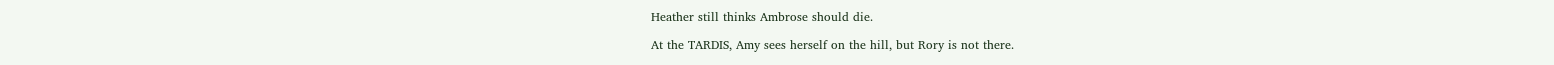Heather still thinks Ambrose should die.

At the TARDIS, Amy sees herself on the hill, but Rory is not there.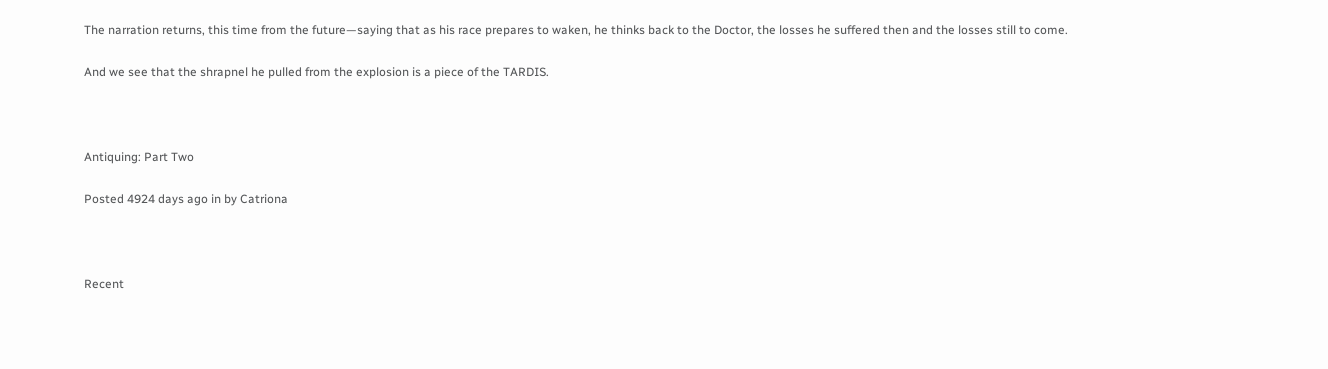The narration returns, this time from the future—saying that as his race prepares to waken, he thinks back to the Doctor, the losses he suffered then and the losses still to come.

And we see that the shrapnel he pulled from the explosion is a piece of the TARDIS.



Antiquing: Part Two

Posted 4924 days ago in by Catriona



Recent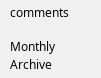comments

Monthly Archive